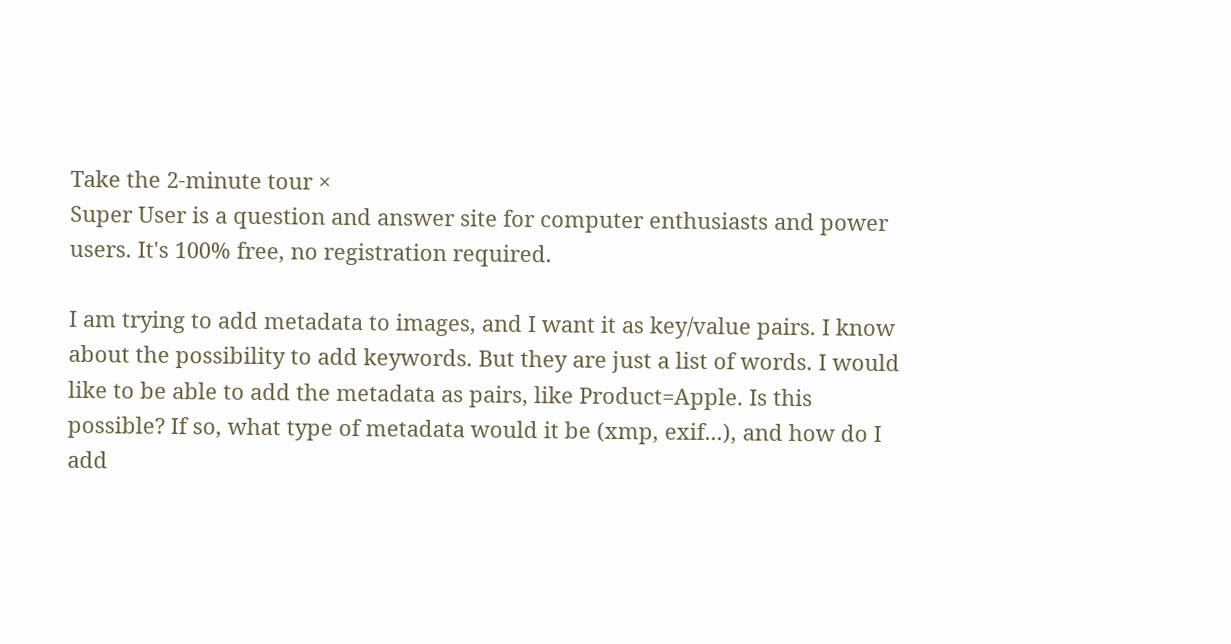Take the 2-minute tour ×
Super User is a question and answer site for computer enthusiasts and power users. It's 100% free, no registration required.

I am trying to add metadata to images, and I want it as key/value pairs. I know about the possibility to add keywords. But they are just a list of words. I would like to be able to add the metadata as pairs, like Product=Apple. Is this possible? If so, what type of metadata would it be (xmp, exif...), and how do I add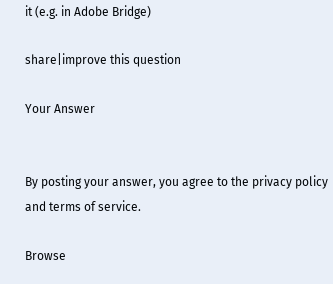it (e.g. in Adobe Bridge)

share|improve this question

Your Answer


By posting your answer, you agree to the privacy policy and terms of service.

Browse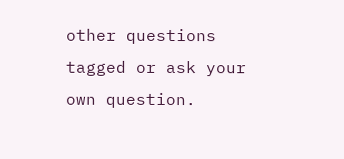other questions tagged or ask your own question.